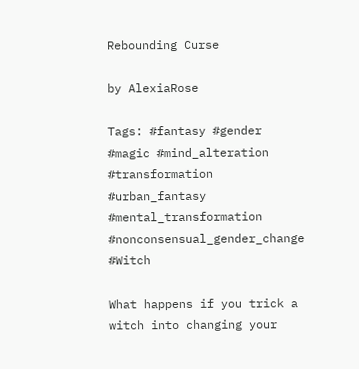Rebounding Curse

by AlexiaRose

Tags: #fantasy #gender #magic #mind_alteration #transformation #urban_fantasy #mental_transformation #nonconsensual_gender_change #Witch

What happens if you trick a witch into changing your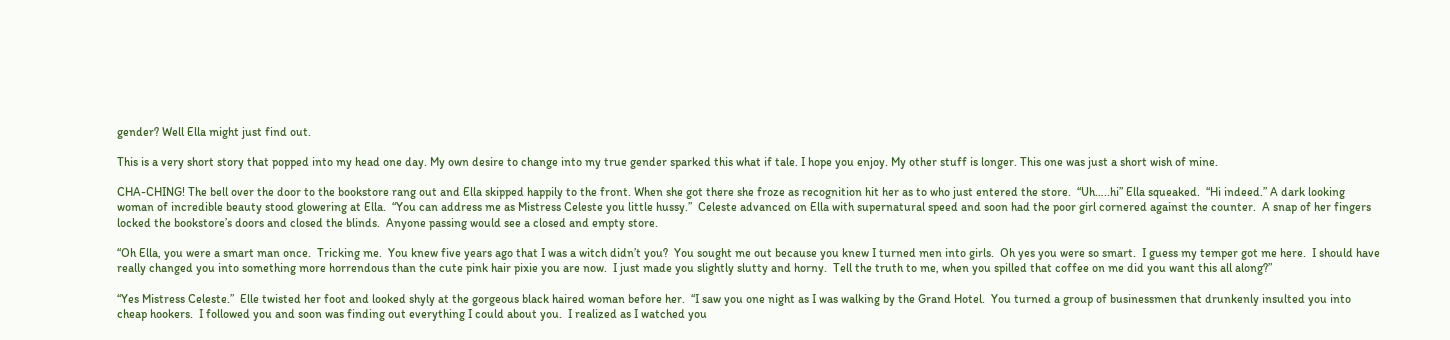gender? Well Ella might just find out.

This is a very short story that popped into my head one day. My own desire to change into my true gender sparked this what if tale. I hope you enjoy. My other stuff is longer. This one was just a short wish of mine.

CHA-CHING! The bell over the door to the bookstore rang out and Ella skipped happily to the front. When she got there she froze as recognition hit her as to who just entered the store.  “Uh…..hi” Ella squeaked.  “Hi indeed.” A dark looking woman of incredible beauty stood glowering at Ella.  “You can address me as Mistress Celeste you little hussy.”  Celeste advanced on Ella with supernatural speed and soon had the poor girl cornered against the counter.  A snap of her fingers locked the bookstore’s doors and closed the blinds.  Anyone passing would see a closed and empty store.

“Oh Ella, you were a smart man once.  Tricking me.  You knew five years ago that I was a witch didn’t you?  You sought me out because you knew I turned men into girls.  Oh yes you were so smart.  I guess my temper got me here.  I should have really changed you into something more horrendous than the cute pink hair pixie you are now.  I just made you slightly slutty and horny.  Tell the truth to me, when you spilled that coffee on me did you want this all along?”

“Yes Mistress Celeste.”  Elle twisted her foot and looked shyly at the gorgeous black haired woman before her.  “I saw you one night as I was walking by the Grand Hotel.  You turned a group of businessmen that drunkenly insulted you into cheap hookers.  I followed you and soon was finding out everything I could about you.  I realized as I watched you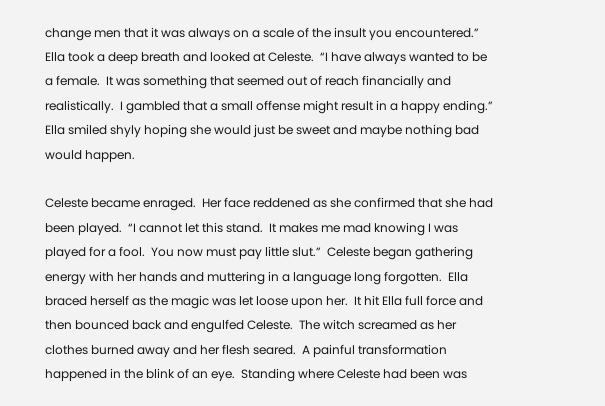change men that it was always on a scale of the insult you encountered.”  Ella took a deep breath and looked at Celeste.  “I have always wanted to be a female.  It was something that seemed out of reach financially and realistically.  I gambled that a small offense might result in a happy ending.” Ella smiled shyly hoping she would just be sweet and maybe nothing bad would happen.

Celeste became enraged.  Her face reddened as she confirmed that she had been played.  “I cannot let this stand.  It makes me mad knowing I was played for a fool.  You now must pay little slut.”  Celeste began gathering energy with her hands and muttering in a language long forgotten.  Ella braced herself as the magic was let loose upon her.  It hit Ella full force and then bounced back and engulfed Celeste.  The witch screamed as her clothes burned away and her flesh seared.  A painful transformation happened in the blink of an eye.  Standing where Celeste had been was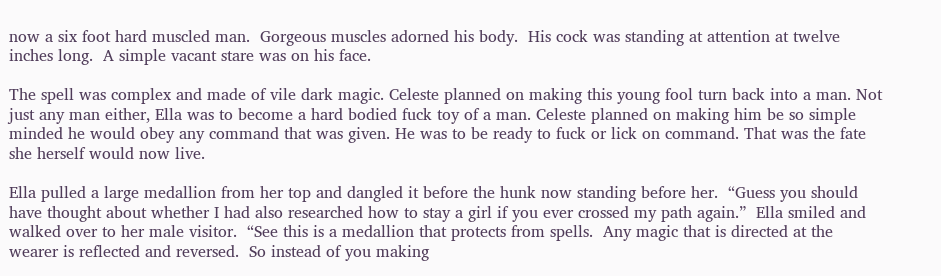now a six foot hard muscled man.  Gorgeous muscles adorned his body.  His cock was standing at attention at twelve inches long.  A simple vacant stare was on his face.

The spell was complex and made of vile dark magic. Celeste planned on making this young fool turn back into a man. Not just any man either, Ella was to become a hard bodied fuck toy of a man. Celeste planned on making him be so simple minded he would obey any command that was given. He was to be ready to fuck or lick on command. That was the fate she herself would now live.

Ella pulled a large medallion from her top and dangled it before the hunk now standing before her.  “Guess you should have thought about whether I had also researched how to stay a girl if you ever crossed my path again.”  Ella smiled and walked over to her male visitor.  “See this is a medallion that protects from spells.  Any magic that is directed at the wearer is reflected and reversed.  So instead of you making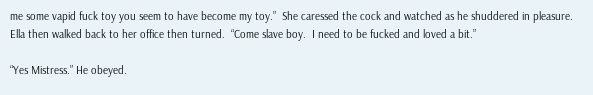me some vapid fuck toy you seem to have become my toy.”  She caressed the cock and watched as he shuddered in pleasure.  Ella then walked back to her office then turned.  “Come slave boy.  I need to be fucked and loved a bit.”

“Yes Mistress.” He obeyed.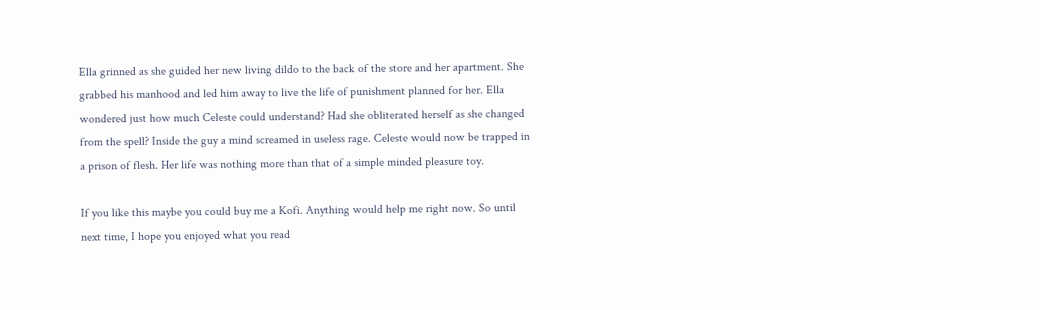Ella grinned as she guided her new living dildo to the back of the store and her apartment. She grabbed his manhood and led him away to live the life of punishment planned for her. Ella wondered just how much Celeste could understand? Had she obliterated herself as she changed from the spell? Inside the guy a mind screamed in useless rage. Celeste would now be trapped in a prison of flesh. Her life was nothing more than that of a simple minded pleasure toy.

If you like this maybe you could buy me a Kofi. Anything would help me right now. So until next time, I hope you enjoyed what you read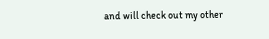and will check out my other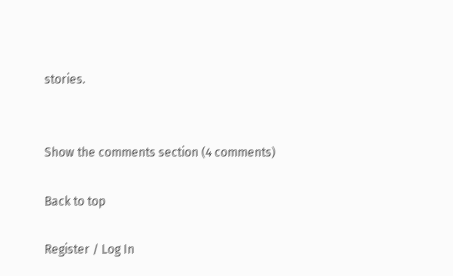stories.


Show the comments section (4 comments)

Back to top

Register / Log In